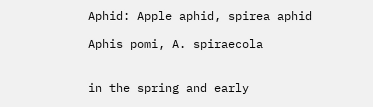Aphid: Apple aphid, spirea aphid

Aphis pomi, A. spiraecola


in the spring and early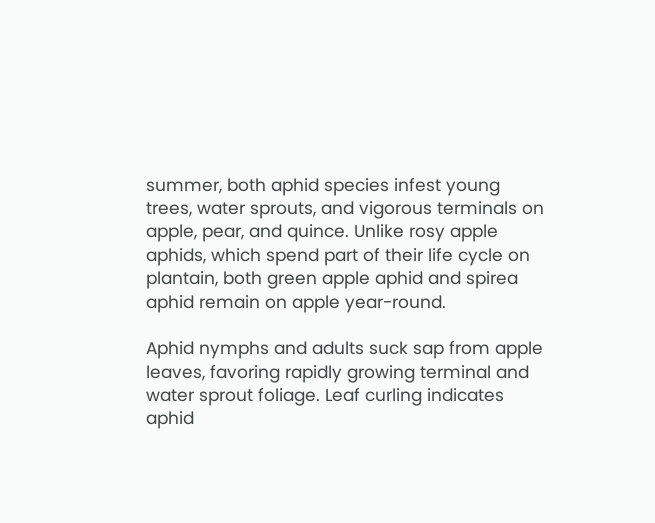summer, both aphid species infest young trees, water sprouts, and vigorous terminals on apple, pear, and quince. Unlike rosy apple aphids, which spend part of their life cycle on plantain, both green apple aphid and spirea aphid remain on apple year-round.

Aphid nymphs and adults suck sap from apple leaves, favoring rapidly growing terminal and water sprout foliage. Leaf curling indicates aphid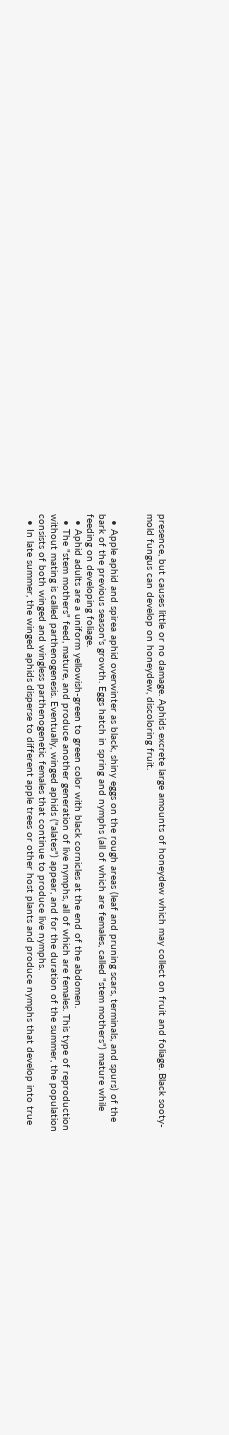presence, but causes little or no damage. Aphids excrete large amounts of honeydew which may collect on fruit and foliage. Black sooty-mold fungus can develop on honeydew, discoloring fruit.


  • Apple aphid and spirea aphid overwinter as black, shiny eggs on the rough areas (leaf and pruning scars, terminals, and spurs) of the bark of the previous season's growth. Eggs hatch in spring and nymphs (all of which are females, called "stem mothers") mature while feeding on developing foliage.
  • Aphid adults are a uniform yellowish-green to green color with black cornicles at the end of the abdomen.
  • The "stem mothers" feed, mature, and produce another generation of live nymphs, all of which are females. This type of reproduction without mating is called parthenogenesis. Eventually, winged aphids ("alates") appear, and for the duration of the summer, the population consists of both winged and wingless parthenogenetic females that continue to produce live nymphs.
  • In late summer, the winged aphids disperse to different apple trees or other host plants and produce nymphs that develop into true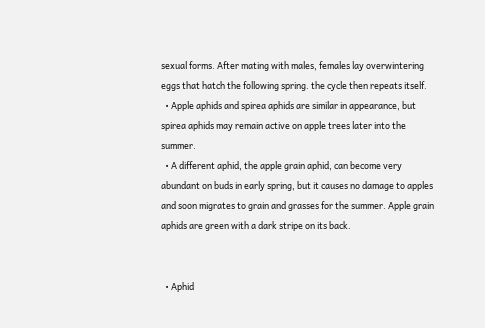sexual forms. After mating with males, females lay overwintering eggs that hatch the following spring. the cycle then repeats itself.
  • Apple aphids and spirea aphids are similar in appearance, but spirea aphids may remain active on apple trees later into the summer.
  • A different aphid, the apple grain aphid, can become very abundant on buds in early spring, but it causes no damage to apples and soon migrates to grain and grasses for the summer. Apple grain aphids are green with a dark stripe on its back.


  • Aphid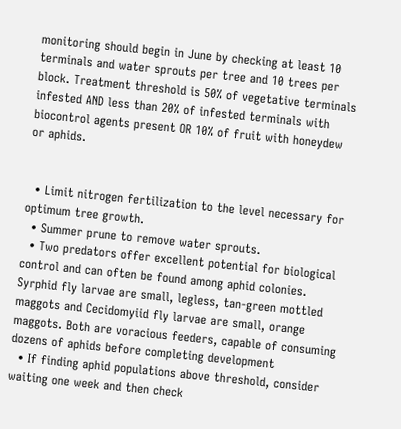monitoring should begin in June by checking at least 10 terminals and water sprouts per tree and 10 trees per block. Treatment threshold is 50% of vegetative terminals infested AND less than 20% of infested terminals with biocontrol agents present OR 10% of fruit with honeydew or aphids.


  • Limit nitrogen fertilization to the level necessary for optimum tree growth.
  • Summer prune to remove water sprouts.
  • Two predators offer excellent potential for biological control and can often be found among aphid colonies. Syrphid fly larvae are small, legless, tan-green mottled maggots and Cecidomyiid fly larvae are small, orange maggots. Both are voracious feeders, capable of consuming dozens of aphids before completing development
  • If finding aphid populations above threshold, consider waiting one week and then check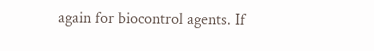again for biocontrol agents. If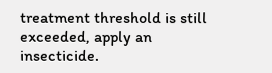treatment threshold is still exceeded, apply an insecticide.